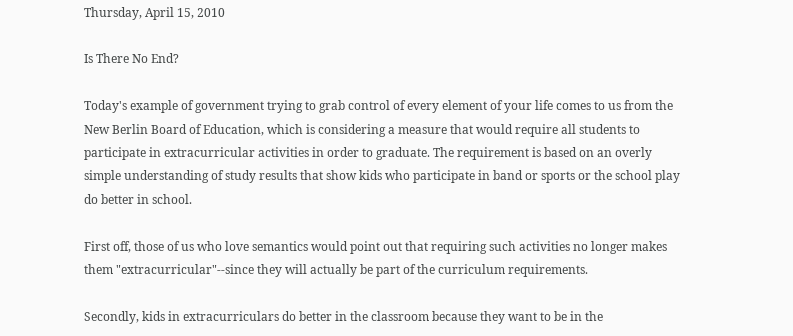Thursday, April 15, 2010

Is There No End?

Today's example of government trying to grab control of every element of your life comes to us from the New Berlin Board of Education, which is considering a measure that would require all students to participate in extracurricular activities in order to graduate. The requirement is based on an overly simple understanding of study results that show kids who participate in band or sports or the school play do better in school.

First off, those of us who love semantics would point out that requiring such activities no longer makes them "extracurricular"--since they will actually be part of the curriculum requirements.

Secondly, kids in extracurriculars do better in the classroom because they want to be in the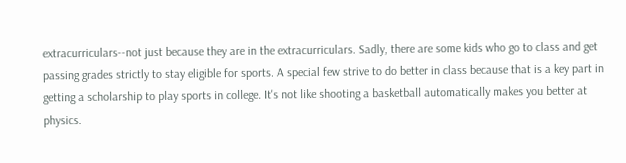extracurriculars--not just because they are in the extracurriculars. Sadly, there are some kids who go to class and get passing grades strictly to stay eligible for sports. A special few strive to do better in class because that is a key part in getting a scholarship to play sports in college. It's not like shooting a basketball automatically makes you better at physics.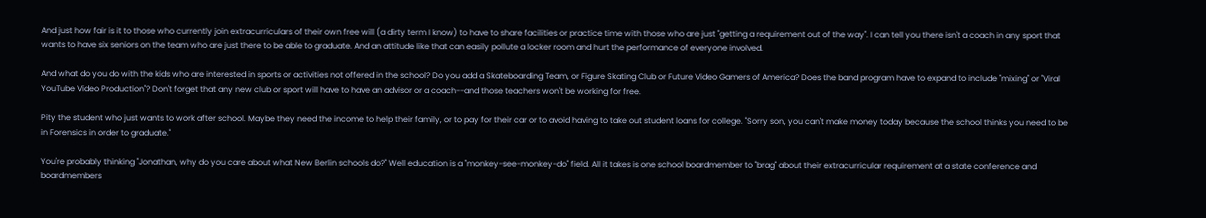And just how fair is it to those who currently join extracurriculars of their own free will (a dirty term I know) to have to share facilities or practice time with those who are just "getting a requirement out of the way". I can tell you there isn't a coach in any sport that wants to have six seniors on the team who are just there to be able to graduate. And an attitude like that can easily pollute a locker room and hurt the performance of everyone involved.

And what do you do with the kids who are interested in sports or activities not offered in the school? Do you add a Skateboarding Team, or Figure Skating Club or Future Video Gamers of America? Does the band program have to expand to include "mixing" or "Viral YouTube Video Production"? Don't forget that any new club or sport will have to have an advisor or a coach--and those teachers won't be working for free.

Pity the student who just wants to work after school. Maybe they need the income to help their family, or to pay for their car or to avoid having to take out student loans for college. "Sorry son, you can't make money today because the school thinks you need to be in Forensics in order to graduate."

You're probably thinking "Jonathan, why do you care about what New Berlin schools do?" Well education is a "monkey-see-monkey-do" field. All it takes is one school boardmember to "brag" about their extracurricular requirement at a state conference and boardmembers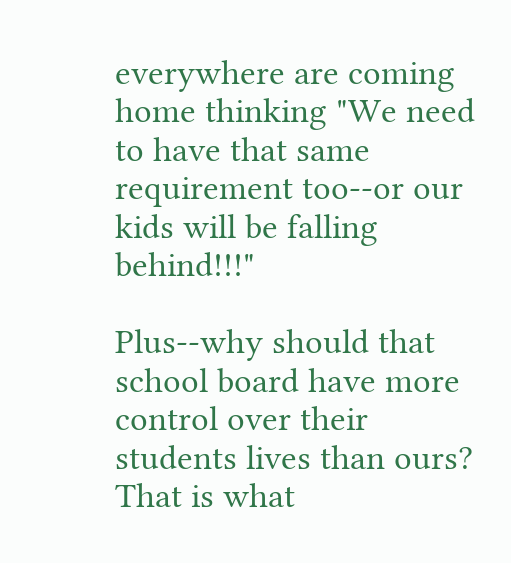everywhere are coming home thinking "We need to have that same requirement too--or our kids will be falling behind!!!"

Plus--why should that school board have more control over their students lives than ours? That is what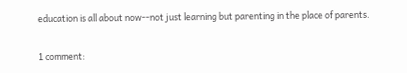education is all about now--not just learning but parenting in the place of parents.

1 comment: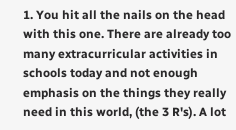1. You hit all the nails on the head with this one. There are already too many extracurricular activities in schools today and not enough emphasis on the things they really need in this world, (the 3 R's). A lot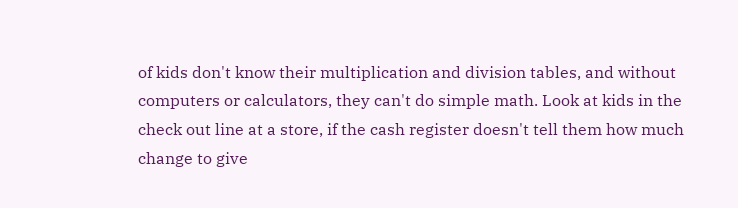of kids don't know their multiplication and division tables, and without computers or calculators, they can't do simple math. Look at kids in the check out line at a store, if the cash register doesn't tell them how much change to give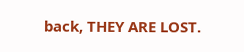back, THEY ARE LOST.